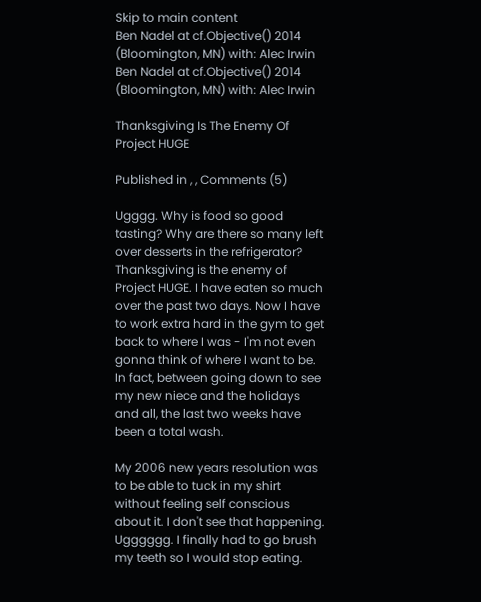Skip to main content
Ben Nadel at cf.Objective() 2014 (Bloomington, MN) with: Alec Irwin
Ben Nadel at cf.Objective() 2014 (Bloomington, MN) with: Alec Irwin

Thanksgiving Is The Enemy Of Project HUGE

Published in , , Comments (5)

Ugggg. Why is food so good tasting? Why are there so many left over desserts in the refrigerator? Thanksgiving is the enemy of Project HUGE. I have eaten so much over the past two days. Now I have to work extra hard in the gym to get back to where I was - I'm not even gonna think of where I want to be. In fact, between going down to see my new niece and the holidays and all, the last two weeks have been a total wash.

My 2006 new years resolution was to be able to tuck in my shirt without feeling self conscious about it. I don't see that happening. Ugggggg. I finally had to go brush my teeth so I would stop eating.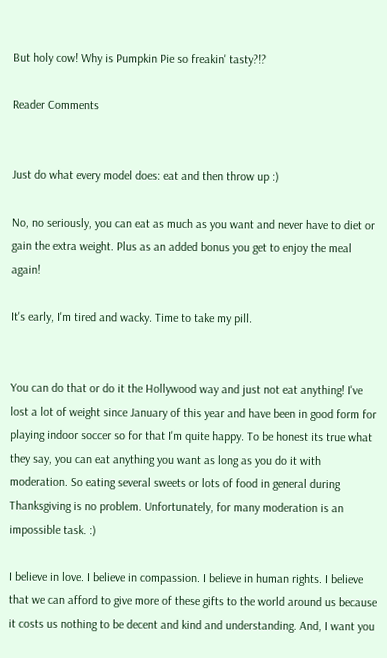But holy cow! Why is Pumpkin Pie so freakin' tasty?!?

Reader Comments


Just do what every model does: eat and then throw up :)

No, no seriously, you can eat as much as you want and never have to diet or gain the extra weight. Plus as an added bonus you get to enjoy the meal again!

It's early, I'm tired and wacky. Time to take my pill.


You can do that or do it the Hollywood way and just not eat anything! I've lost a lot of weight since January of this year and have been in good form for playing indoor soccer so for that I'm quite happy. To be honest its true what they say, you can eat anything you want as long as you do it with moderation. So eating several sweets or lots of food in general during Thanksgiving is no problem. Unfortunately, for many moderation is an impossible task. :)

I believe in love. I believe in compassion. I believe in human rights. I believe that we can afford to give more of these gifts to the world around us because it costs us nothing to be decent and kind and understanding. And, I want you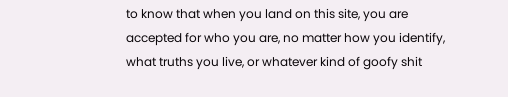to know that when you land on this site, you are accepted for who you are, no matter how you identify, what truths you live, or whatever kind of goofy shit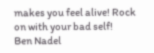makes you feel alive! Rock on with your bad self!
Ben Nadel